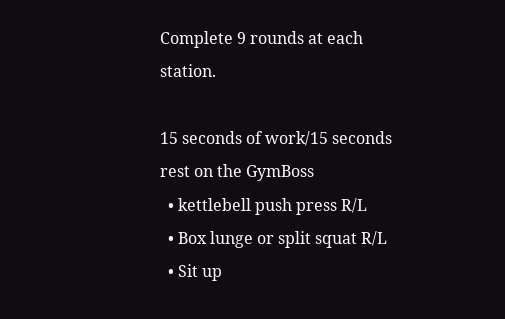Complete 9 rounds at each station.

15 seconds of work/15 seconds rest on the GymBoss
  • kettlebell push press R/L
  • Box lunge or split squat R/L
  • Sit up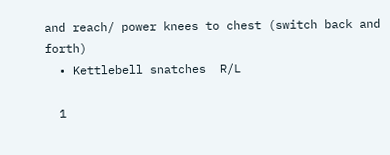and reach/ power knees to chest (switch back and forth)
  • Kettlebell snatches  R/L

  1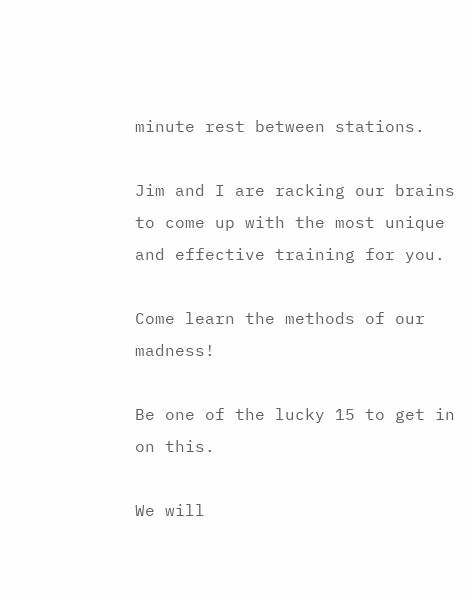minute rest between stations.

Jim and I are racking our brains to come up with the most unique and effective training for you.

Come learn the methods of our madness!

Be one of the lucky 15 to get in on this.

We will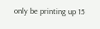only be printing up 15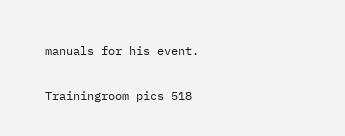manuals for his event.

Trainingroom pics 518